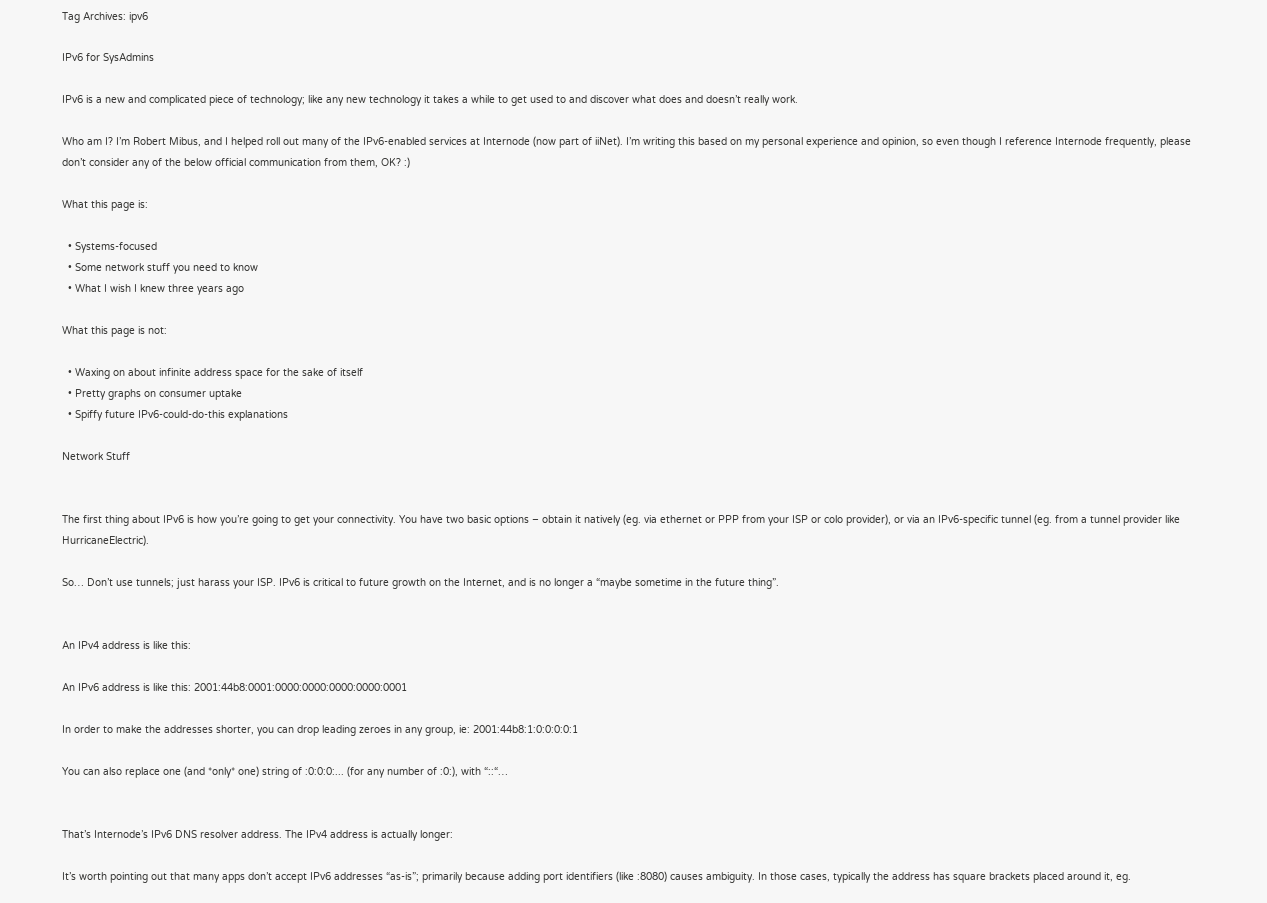Tag Archives: ipv6

IPv6 for SysAdmins

IPv6 is a new and complicated piece of technology; like any new technology it takes a while to get used to and discover what does and doesn’t really work.

Who am I? I’m Robert Mibus, and I helped roll out many of the IPv6-enabled services at Internode (now part of iiNet). I’m writing this based on my personal experience and opinion, so even though I reference Internode frequently, please don’t consider any of the below official communication from them, OK? :)

What this page is:

  • Systems-focused
  • Some network stuff you need to know
  • What I wish I knew three years ago

What this page is not:

  • Waxing on about infinite address space for the sake of itself
  • Pretty graphs on consumer uptake
  • Spiffy future IPv6-could-do-this explanations

Network Stuff


The first thing about IPv6 is how you’re going to get your connectivity. You have two basic options – obtain it natively (eg. via ethernet or PPP from your ISP or colo provider), or via an IPv6-specific tunnel (eg. from a tunnel provider like HurricaneElectric).

So… Don’t use tunnels; just harass your ISP. IPv6 is critical to future growth on the Internet, and is no longer a “maybe sometime in the future thing”.


An IPv4 address is like this:

An IPv6 address is like this: 2001:44b8:0001:0000:0000:0000:0000:0001

In order to make the addresses shorter, you can drop leading zeroes in any group, ie: 2001:44b8:1:0:0:0:0:1

You can also replace one (and *only* one) string of :0:0:0:... (for any number of :0:), with “::“…


That’s Internode’s IPv6 DNS resolver address. The IPv4 address is actually longer:

It’s worth pointing out that many apps don’t accept IPv6 addresses “as-is”; primarily because adding port identifiers (like :8080) causes ambiguity. In those cases, typically the address has square brackets placed around it, eg.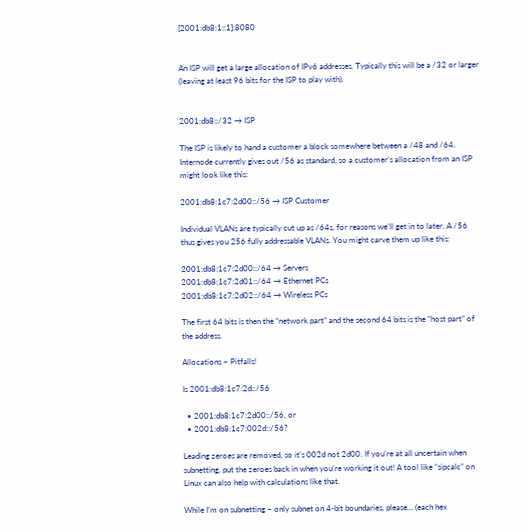[2001:db8:1::1]:8080


An ISP will get a large allocation of IPv6 addresses. Typically this will be a /32 or larger (leaving at least 96 bits for the ISP to play with).


2001:db8::/32 → ISP

The ISP is likely to hand a customer a block somewhere between a /48 and /64. Internode currently gives out /56 as standard, so a customer’s allocation from an ISP might look like this:

2001:db8:1c7:2d00::/56 → ISP Customer

Individual VLANs are typically cut up as /64s, for reasons we’ll get in to later. A /56 thus gives you 256 fully addressable VLANs. You might carve them up like this:

2001:db8:1c7:2d00::/64 → Servers
2001:db8:1c7:2d01::/64 → Ethernet PCs
2001:db8:1c7:2d02::/64 → Wireless PCs

The first 64 bits is then the “network part” and the second 64 bits is the “host part” of the address.

Allocations – Pitfalls!

Is 2001:db8:1c7:2d::/56

  • 2001:db8:1c7:2d00::/56, or
  • 2001:db8:1c7:002d::/56?

Leading zeroes are removed, so it’s 002d not 2d00. If you’re at all uncertain when subnetting, put the zeroes back in when you’re working it out! A tool like “sipcalc” on Linux can also help with calculations like that.

While I’m on subnetting – only subnet on 4-bit boundaries, please… (each hex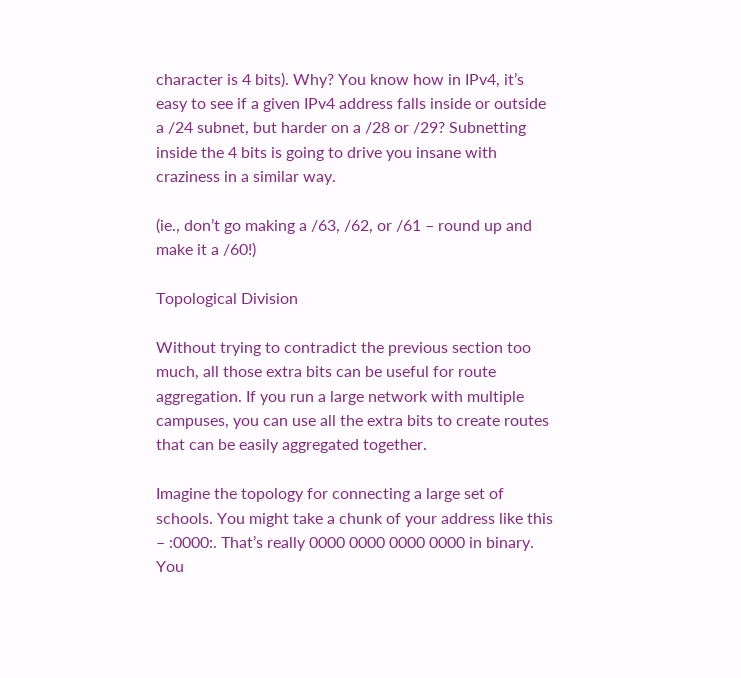character is 4 bits). Why? You know how in IPv4, it’s easy to see if a given IPv4 address falls inside or outside a /24 subnet, but harder on a /28 or /29? Subnetting inside the 4 bits is going to drive you insane with craziness in a similar way.

(ie., don’t go making a /63, /62, or /61 – round up and make it a /60!)

Topological Division

Without trying to contradict the previous section too much, all those extra bits can be useful for route aggregation. If you run a large network with multiple campuses, you can use all the extra bits to create routes that can be easily aggregated together.

Imagine the topology for connecting a large set of schools. You might take a chunk of your address like this – :0000:. That’s really 0000 0000 0000 0000 in binary. You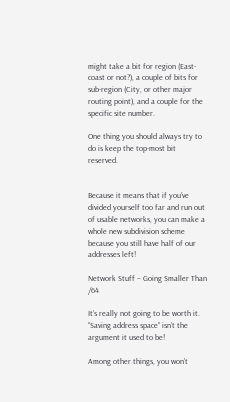might take a bit for region (East-coast or not?), a couple of bits for sub-region (City, or other major routing point), and a couple for the specific site number.

One thing you should always try to do is keep the top-most bit reserved.


Because it means that if you’ve divided yourself too far and run out of usable networks, you can make a whole new subdivision scheme because you still have half of our addresses left!

Network Stuff – Going Smaller Than /64

It’s really not going to be worth it. “Saving address space” isn’t the argument it used to be!

Among other things, you won’t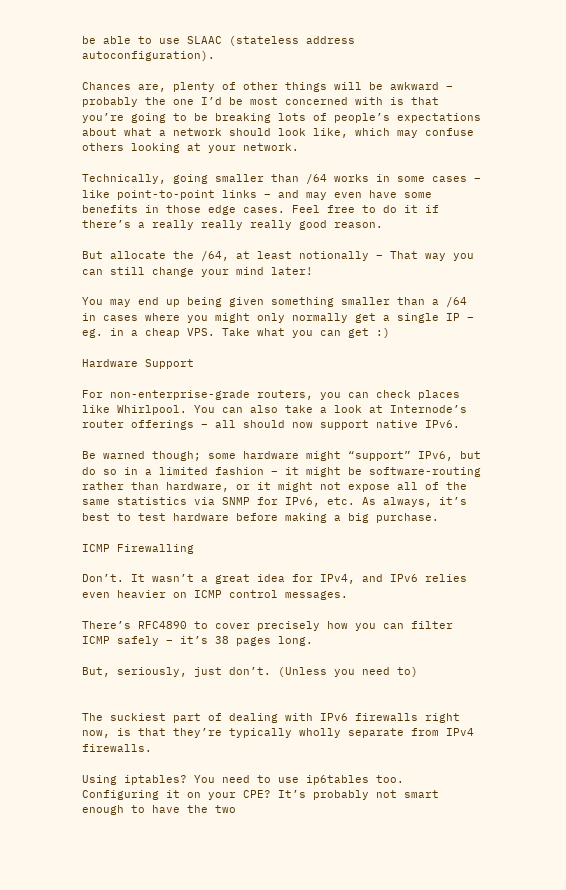be able to use SLAAC (stateless address autoconfiguration).

Chances are, plenty of other things will be awkward – probably the one I’d be most concerned with is that you’re going to be breaking lots of people’s expectations about what a network should look like, which may confuse others looking at your network.

Technically, going smaller than /64 works in some cases – like point-to-point links – and may even have some benefits in those edge cases. Feel free to do it if there’s a really really really good reason.

But allocate the /64, at least notionally – That way you can still change your mind later!

You may end up being given something smaller than a /64 in cases where you might only normally get a single IP – eg. in a cheap VPS. Take what you can get :)

Hardware Support

For non-enterprise-grade routers, you can check places like Whirlpool. You can also take a look at Internode’s router offerings – all should now support native IPv6.

Be warned though; some hardware might “support” IPv6, but do so in a limited fashion – it might be software-routing rather than hardware, or it might not expose all of the same statistics via SNMP for IPv6, etc. As always, it’s best to test hardware before making a big purchase.

ICMP Firewalling

Don’t. It wasn’t a great idea for IPv4, and IPv6 relies even heavier on ICMP control messages.

There’s RFC4890 to cover precisely how you can filter ICMP safely – it’s 38 pages long.

But, seriously, just don’t. (Unless you need to)


The suckiest part of dealing with IPv6 firewalls right now, is that they’re typically wholly separate from IPv4 firewalls.

Using iptables? You need to use ip6tables too. Configuring it on your CPE? It’s probably not smart enough to have the two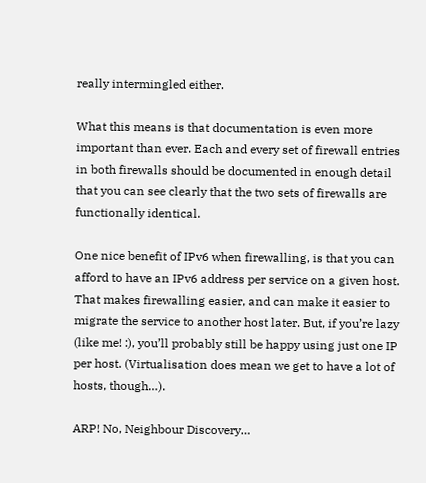really intermingled either.

What this means is that documentation is even more important than ever. Each and every set of firewall entries in both firewalls should be documented in enough detail that you can see clearly that the two sets of firewalls are functionally identical.

One nice benefit of IPv6 when firewalling, is that you can afford to have an IPv6 address per service on a given host. That makes firewalling easier, and can make it easier to migrate the service to another host later. But, if you’re lazy (like me! :), you’ll probably still be happy using just one IP per host. (Virtualisation does mean we get to have a lot of hosts, though…).

ARP! No, Neighbour Discovery…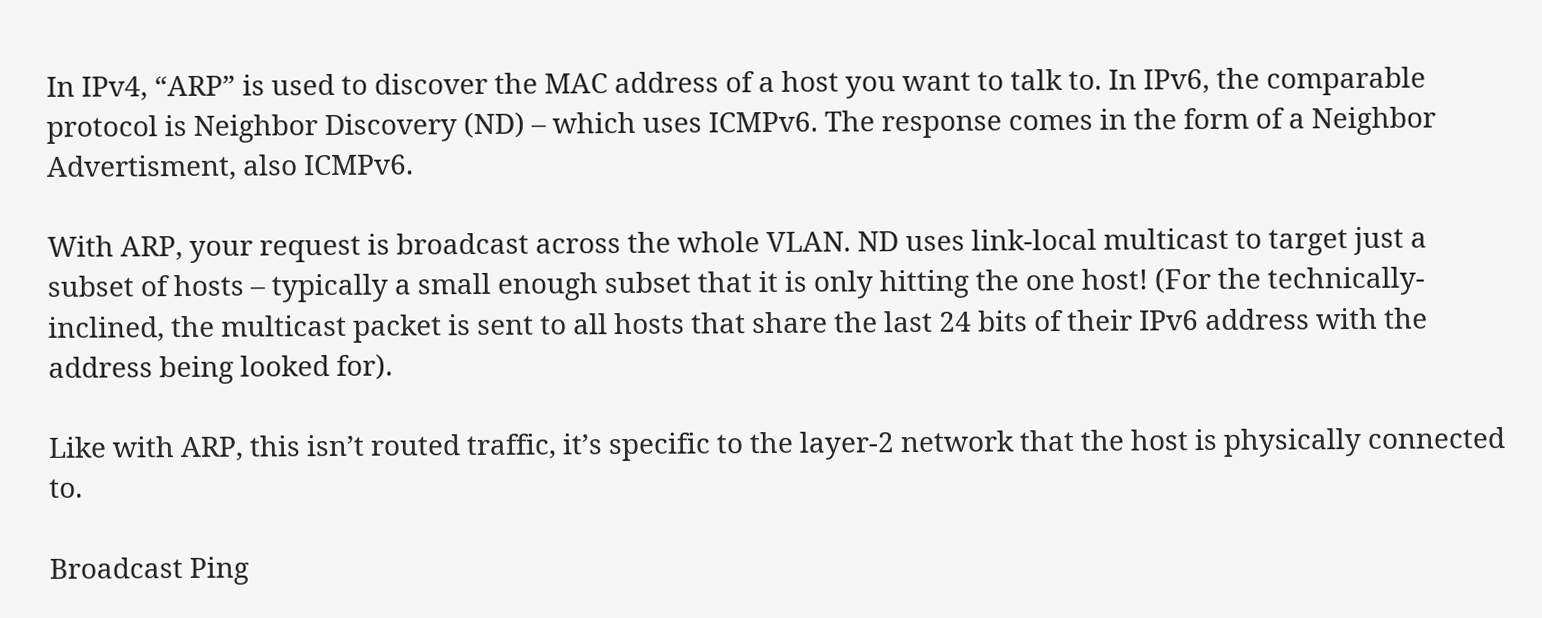In IPv4, “ARP” is used to discover the MAC address of a host you want to talk to. In IPv6, the comparable protocol is Neighbor Discovery (ND) – which uses ICMPv6. The response comes in the form of a Neighbor Advertisment, also ICMPv6.

With ARP, your request is broadcast across the whole VLAN. ND uses link-local multicast to target just a subset of hosts – typically a small enough subset that it is only hitting the one host! (For the technically-inclined, the multicast packet is sent to all hosts that share the last 24 bits of their IPv6 address with the address being looked for).

Like with ARP, this isn’t routed traffic, it’s specific to the layer-2 network that the host is physically connected to.

Broadcast Ping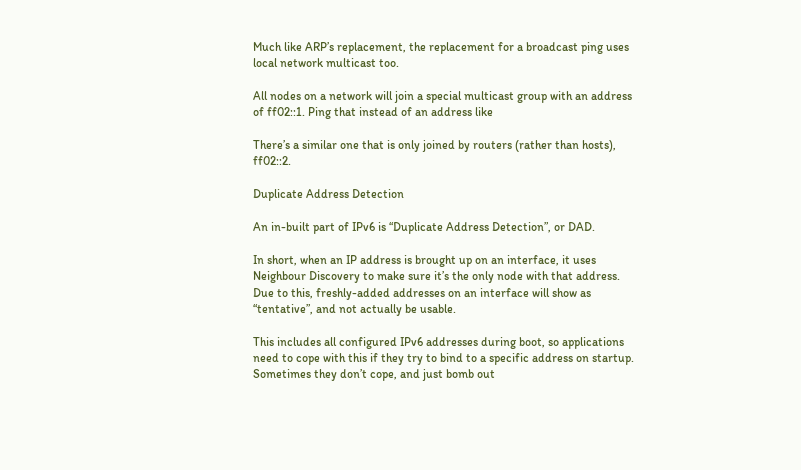Much like ARP’s replacement, the replacement for a broadcast ping uses local network multicast too.

All nodes on a network will join a special multicast group with an address of ff02::1. Ping that instead of an address like

There’s a similar one that is only joined by routers (rather than hosts), ff02::2.

Duplicate Address Detection

An in-built part of IPv6 is “Duplicate Address Detection”, or DAD.

In short, when an IP address is brought up on an interface, it uses Neighbour Discovery to make sure it’s the only node with that address. Due to this, freshly-added addresses on an interface will show as “tentative”, and not actually be usable.

This includes all configured IPv6 addresses during boot, so applications need to cope with this if they try to bind to a specific address on startup. Sometimes they don’t cope, and just bomb out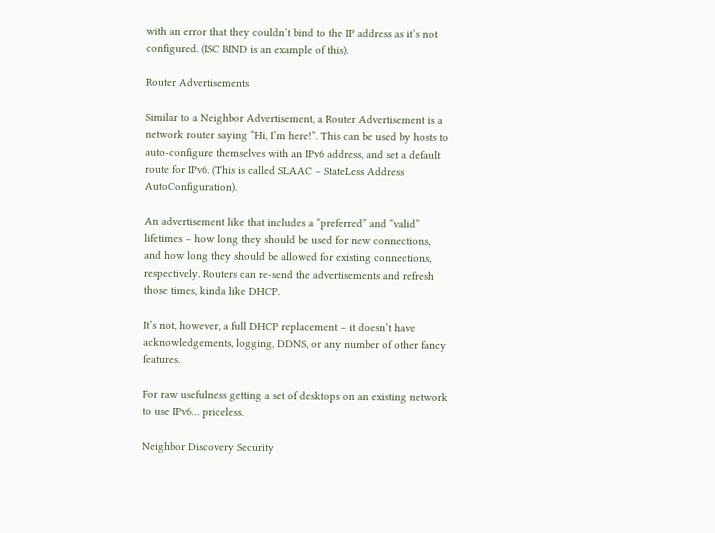with an error that they couldn’t bind to the IP address as it’s not configured. (ISC BIND is an example of this).

Router Advertisements

Similar to a Neighbor Advertisement, a Router Advertisement is a network router saying “Hi, I’m here!”. This can be used by hosts to auto-configure themselves with an IPv6 address, and set a default route for IPv6. (This is called SLAAC – StateLess Address AutoConfiguration).

An advertisement like that includes a “preferred” and “valid” lifetimes – how long they should be used for new connections, and how long they should be allowed for existing connections, respectively. Routers can re-send the advertisements and refresh those times, kinda like DHCP.

It’s not, however, a full DHCP replacement – it doesn’t have acknowledgements, logging, DDNS, or any number of other fancy features.

For raw usefulness getting a set of desktops on an existing network to use IPv6… priceless.

Neighbor Discovery Security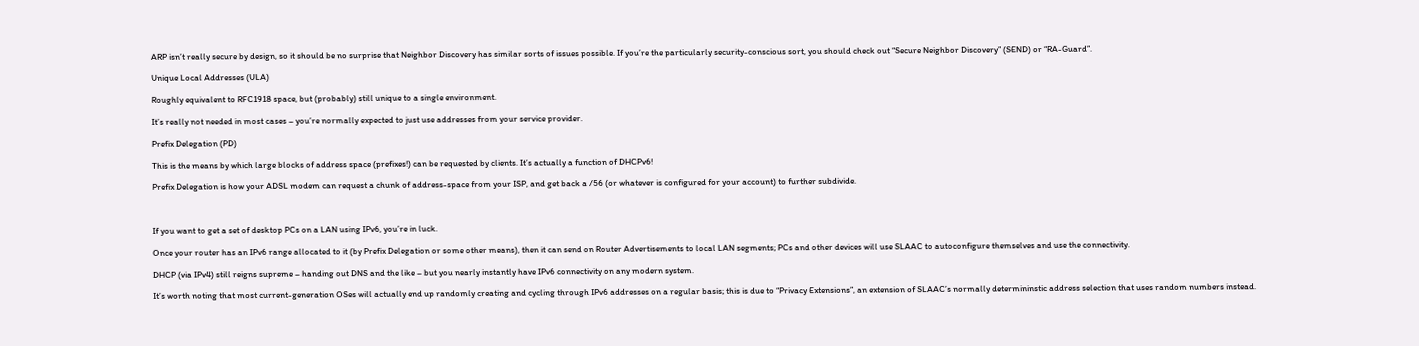ARP isn’t really secure by design, so it should be no surprise that Neighbor Discovery has similar sorts of issues possible. If you’re the particularly security-conscious sort, you should check out “Secure Neighbor Discovery” (SEND) or “RA-Guard”.

Unique Local Addresses (ULA)

Roughly equivalent to RFC1918 space, but (probably) still unique to a single environment.

It’s really not needed in most cases – you’re normally expected to just use addresses from your service provider.

Prefix Delegation (PD)

This is the means by which large blocks of address space (prefixes!) can be requested by clients. It’s actually a function of DHCPv6!

Prefix Delegation is how your ADSL modem can request a chunk of address-space from your ISP, and get back a /56 (or whatever is configured for your account) to further subdivide.



If you want to get a set of desktop PCs on a LAN using IPv6, you’re in luck.

Once your router has an IPv6 range allocated to it (by Prefix Delegation or some other means), then it can send on Router Advertisements to local LAN segments; PCs and other devices will use SLAAC to autoconfigure themselves and use the connectivity.

DHCP (via IPv4) still reigns supreme – handing out DNS and the like – but you nearly instantly have IPv6 connectivity on any modern system.

It’s worth noting that most current-generation OSes will actually end up randomly creating and cycling through IPv6 addresses on a regular basis; this is due to “Privacy Extensions”, an extension of SLAAC’s normally determininstic address selection that uses random numbers instead.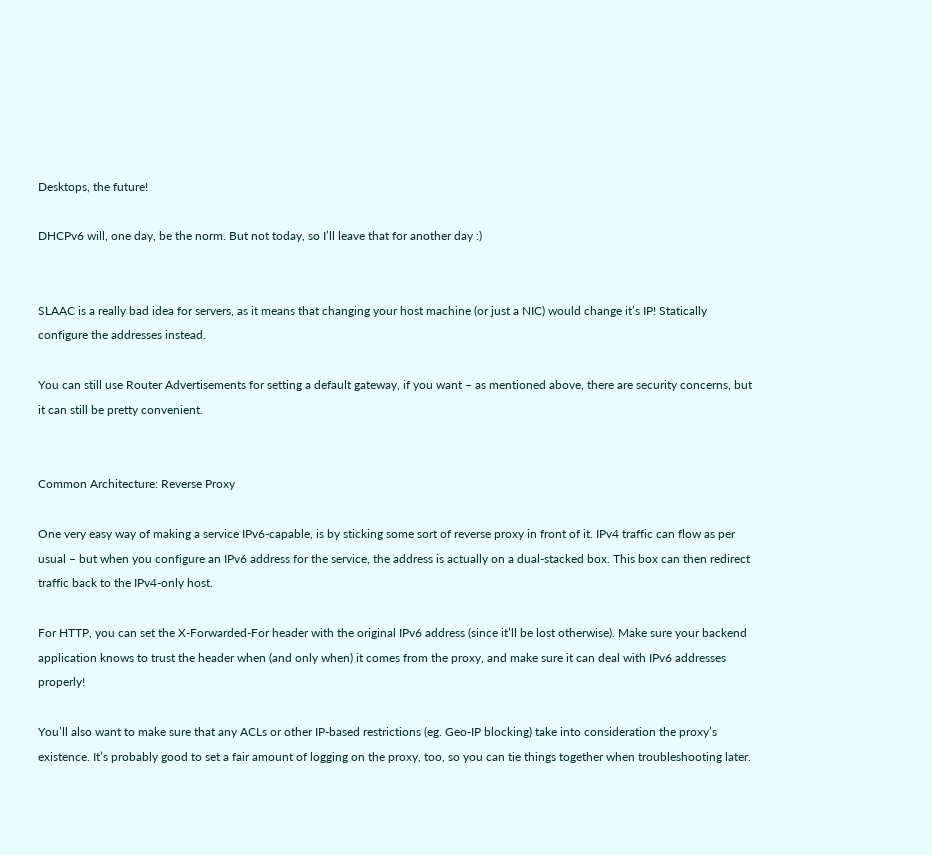Desktops, the future!

DHCPv6 will, one day, be the norm. But not today, so I’ll leave that for another day :)


SLAAC is a really bad idea for servers, as it means that changing your host machine (or just a NIC) would change it’s IP! Statically configure the addresses instead.

You can still use Router Advertisements for setting a default gateway, if you want – as mentioned above, there are security concerns, but it can still be pretty convenient.


Common Architecture: Reverse Proxy

One very easy way of making a service IPv6-capable, is by sticking some sort of reverse proxy in front of it. IPv4 traffic can flow as per usual – but when you configure an IPv6 address for the service, the address is actually on a dual-stacked box. This box can then redirect traffic back to the IPv4-only host.

For HTTP, you can set the X-Forwarded-For header with the original IPv6 address (since it’ll be lost otherwise). Make sure your backend application knows to trust the header when (and only when) it comes from the proxy, and make sure it can deal with IPv6 addresses properly!

You’ll also want to make sure that any ACLs or other IP-based restrictions (eg. Geo-IP blocking) take into consideration the proxy’s existence. It’s probably good to set a fair amount of logging on the proxy, too, so you can tie things together when troubleshooting later.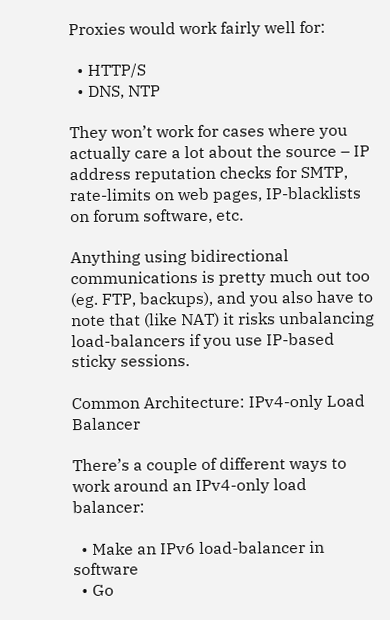Proxies would work fairly well for:

  • HTTP/S
  • DNS, NTP

They won’t work for cases where you actually care a lot about the source – IP address reputation checks for SMTP, rate-limits on web pages, IP-blacklists on forum software, etc.

Anything using bidirectional communications is pretty much out too (eg. FTP, backups), and you also have to note that (like NAT) it risks unbalancing load-balancers if you use IP-based sticky sessions.

Common Architecture: IPv4-only Load Balancer

There’s a couple of different ways to work around an IPv4-only load balancer:

  • Make an IPv6 load-balancer in software
  • Go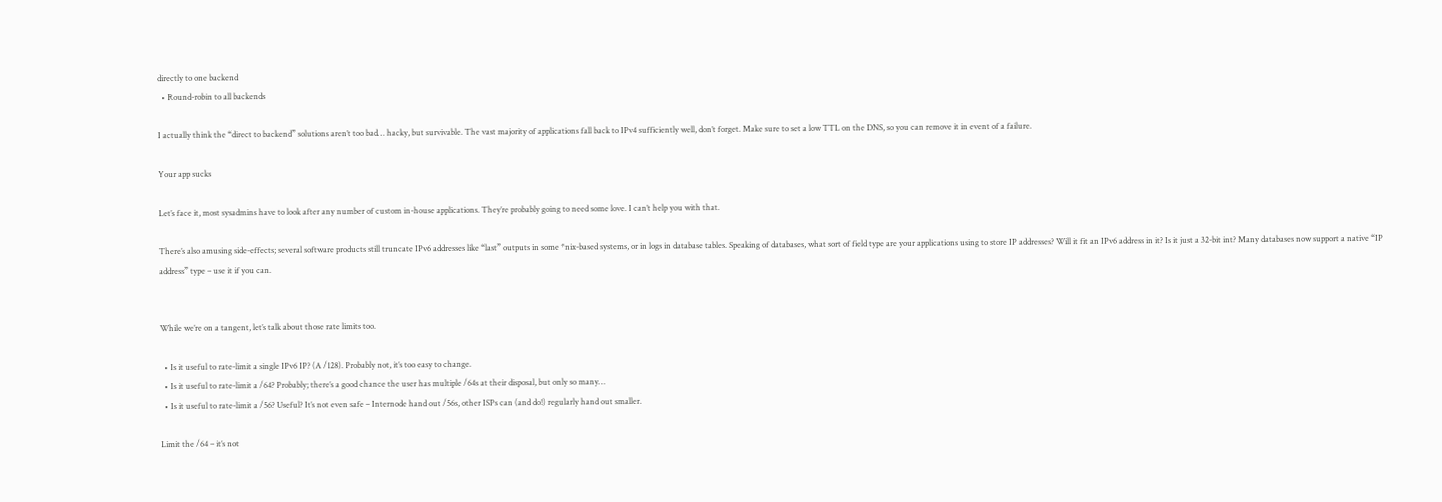directly to one backend
  • Round-robin to all backends

I actually think the “direct to backend” solutions aren’t too bad… hacky, but survivable. The vast majority of applications fall back to IPv4 sufficiently well, don’t forget. Make sure to set a low TTL on the DNS, so you can remove it in event of a failure.

Your app sucks

Let’s face it, most sysadmins have to look after any number of custom in-house applications. They’re probably going to need some love. I can’t help you with that.

There’s also amusing side-effects; several software products still truncate IPv6 addresses like “last” outputs in some *nix-based systems, or in logs in database tables. Speaking of databases, what sort of field type are your applications using to store IP addresses? Will it fit an IPv6 address in it? Is it just a 32-bit int? Many databases now support a native “IP address” type – use it if you can.


While we’re on a tangent, let’s talk about those rate limits too.

  • Is it useful to rate-limit a single IPv6 IP? (A /128). Probably not, it’s too easy to change.
  • Is it useful to rate-limit a /64? Probably; there’s a good chance the user has multiple /64s at their disposal, but only so many…
  • Is it useful to rate-limit a /56? Useful? It’s not even safe – Internode hand out /56s, other ISPs can (and do!) regularly hand out smaller.

Limit the /64 – it’s not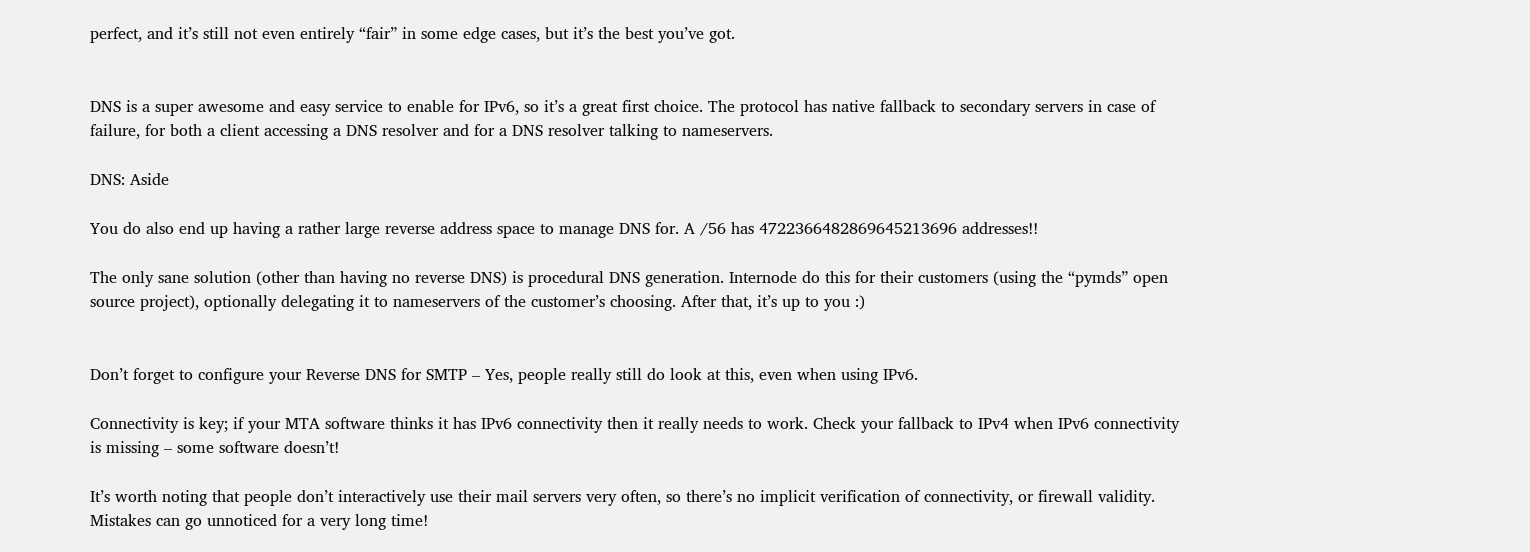perfect, and it’s still not even entirely “fair” in some edge cases, but it’s the best you’ve got.


DNS is a super awesome and easy service to enable for IPv6, so it’s a great first choice. The protocol has native fallback to secondary servers in case of failure, for both a client accessing a DNS resolver and for a DNS resolver talking to nameservers.

DNS: Aside

You do also end up having a rather large reverse address space to manage DNS for. A /56 has 4722366482869645213696 addresses!!

The only sane solution (other than having no reverse DNS) is procedural DNS generation. Internode do this for their customers (using the “pymds” open source project), optionally delegating it to nameservers of the customer’s choosing. After that, it’s up to you :)


Don’t forget to configure your Reverse DNS for SMTP – Yes, people really still do look at this, even when using IPv6.

Connectivity is key; if your MTA software thinks it has IPv6 connectivity then it really needs to work. Check your fallback to IPv4 when IPv6 connectivity is missing – some software doesn’t!

It’s worth noting that people don’t interactively use their mail servers very often, so there’s no implicit verification of connectivity, or firewall validity. Mistakes can go unnoticed for a very long time!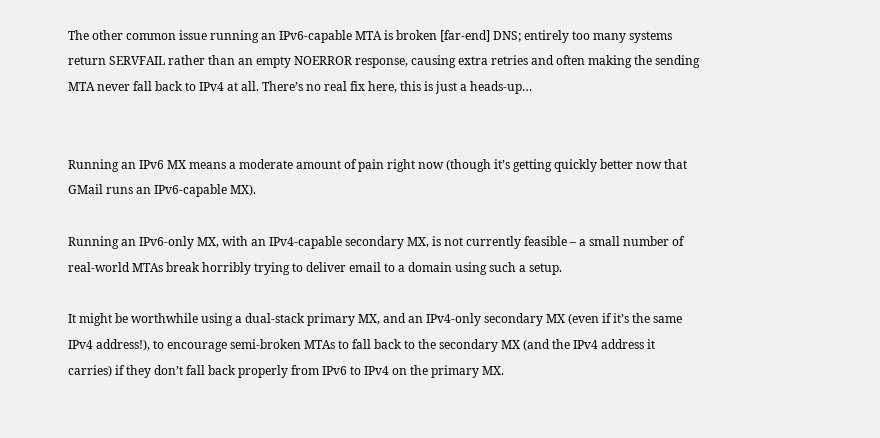The other common issue running an IPv6-capable MTA is broken [far-end] DNS; entirely too many systems return SERVFAIL rather than an empty NOERROR response, causing extra retries and often making the sending MTA never fall back to IPv4 at all. There’s no real fix here, this is just a heads-up…


Running an IPv6 MX means a moderate amount of pain right now (though it’s getting quickly better now that GMail runs an IPv6-capable MX).

Running an IPv6-only MX, with an IPv4-capable secondary MX, is not currently feasible – a small number of real-world MTAs break horribly trying to deliver email to a domain using such a setup.

It might be worthwhile using a dual-stack primary MX, and an IPv4-only secondary MX (even if it’s the same IPv4 address!), to encourage semi-broken MTAs to fall back to the secondary MX (and the IPv4 address it carries) if they don’t fall back properly from IPv6 to IPv4 on the primary MX.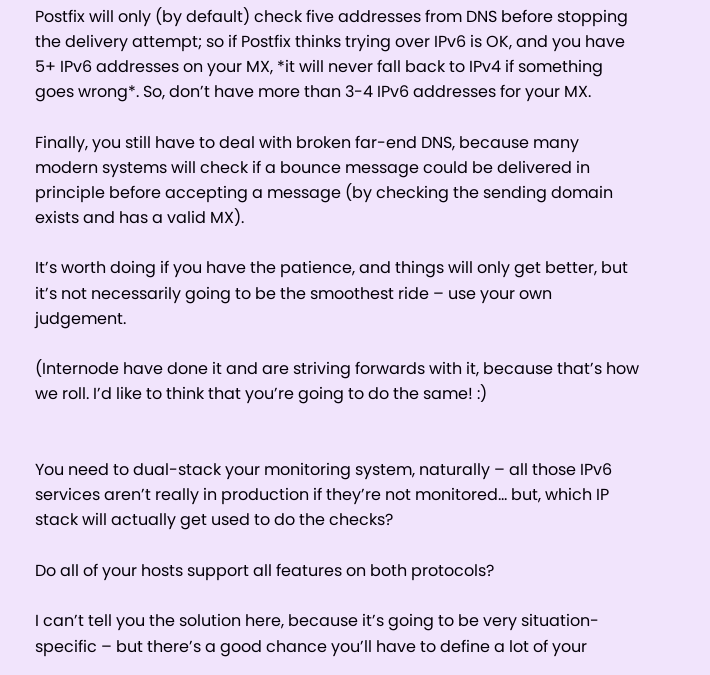Postfix will only (by default) check five addresses from DNS before stopping the delivery attempt; so if Postfix thinks trying over IPv6 is OK, and you have 5+ IPv6 addresses on your MX, *it will never fall back to IPv4 if something goes wrong*. So, don’t have more than 3-4 IPv6 addresses for your MX.

Finally, you still have to deal with broken far-end DNS, because many modern systems will check if a bounce message could be delivered in principle before accepting a message (by checking the sending domain exists and has a valid MX).

It’s worth doing if you have the patience, and things will only get better, but it’s not necessarily going to be the smoothest ride – use your own judgement.

(Internode have done it and are striving forwards with it, because that’s how we roll. I’d like to think that you’re going to do the same! :)


You need to dual-stack your monitoring system, naturally – all those IPv6 services aren’t really in production if they’re not monitored… but, which IP stack will actually get used to do the checks?

Do all of your hosts support all features on both protocols?

I can’t tell you the solution here, because it’s going to be very situation-specific – but there’s a good chance you’ll have to define a lot of your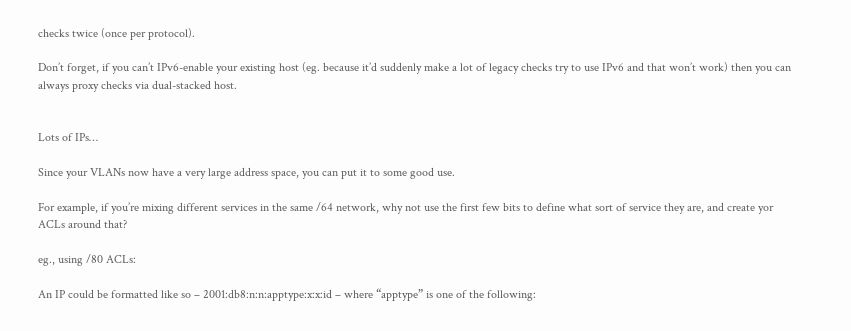checks twice (once per protocol).

Don’t forget, if you can’t IPv6-enable your existing host (eg. because it’d suddenly make a lot of legacy checks try to use IPv6 and that won’t work) then you can always proxy checks via dual-stacked host.


Lots of IPs…

Since your VLANs now have a very large address space, you can put it to some good use.

For example, if you’re mixing different services in the same /64 network, why not use the first few bits to define what sort of service they are, and create yor ACLs around that?

eg., using /80 ACLs:

An IP could be formatted like so – 2001:db8:n:n:apptype:x:x:id – where “apptype” is one of the following: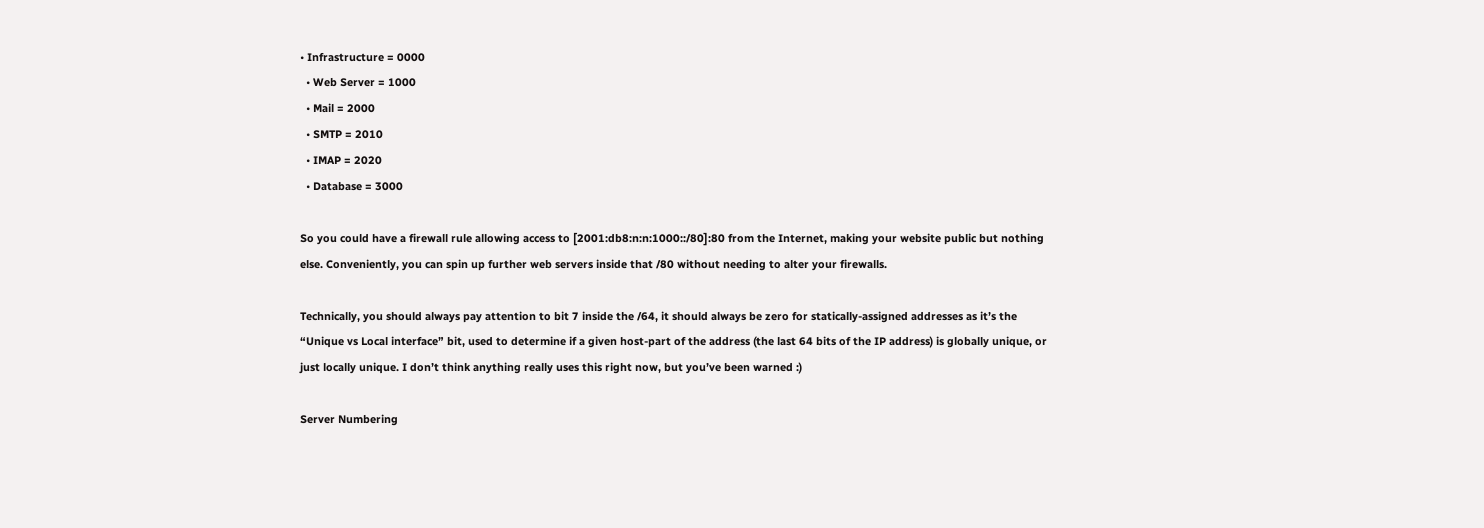• Infrastructure = 0000
  • Web Server = 1000
  • Mail = 2000
  • SMTP = 2010
  • IMAP = 2020
  • Database = 3000

So you could have a firewall rule allowing access to [2001:db8:n:n:1000::/80]:80 from the Internet, making your website public but nothing else. Conveniently, you can spin up further web servers inside that /80 without needing to alter your firewalls.

Technically, you should always pay attention to bit 7 inside the /64, it should always be zero for statically-assigned addresses as it’s the “Unique vs Local interface” bit, used to determine if a given host-part of the address (the last 64 bits of the IP address) is globally unique, or just locally unique. I don’t think anything really uses this right now, but you’ve been warned :)

Server Numbering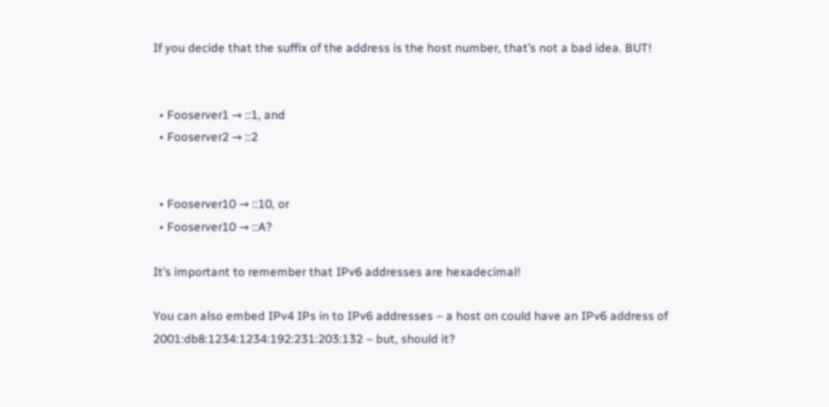If you decide that the suffix of the address is the host number, that’s not a bad idea. BUT!


  • Fooserver1 → ::1, and
  • Fooserver2 → ::2


  • Fooserver10 → ::10, or
  • Fooserver10 → ::A?

It’s important to remember that IPv6 addresses are hexadecimal!

You can also embed IPv4 IPs in to IPv6 addresses – a host on could have an IPv6 address of 2001:db8:1234:1234:192:231:203:132 – but, should it?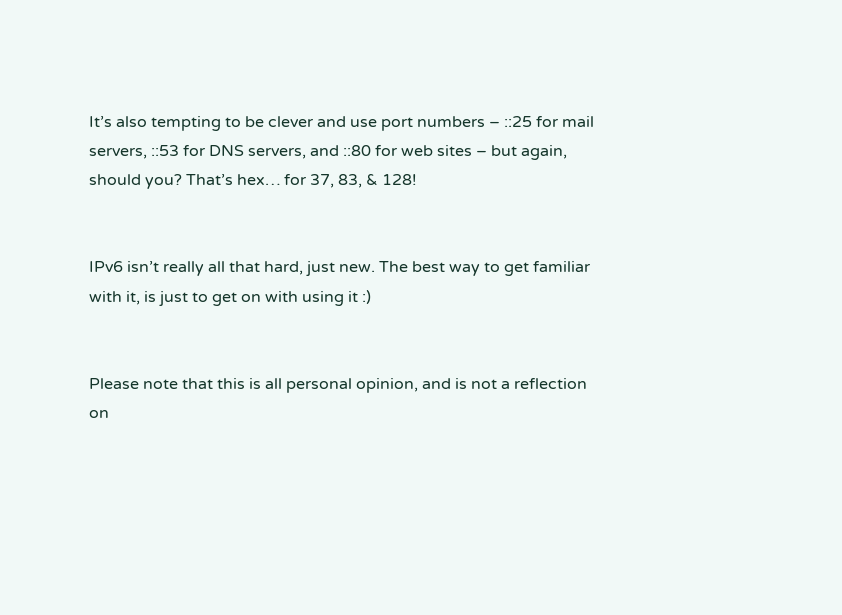It’s also tempting to be clever and use port numbers – ::25 for mail servers, ::53 for DNS servers, and ::80 for web sites – but again, should you? That’s hex… for 37, 83, & 128!


IPv6 isn’t really all that hard, just new. The best way to get familiar with it, is just to get on with using it :)


Please note that this is all personal opinion, and is not a reflection on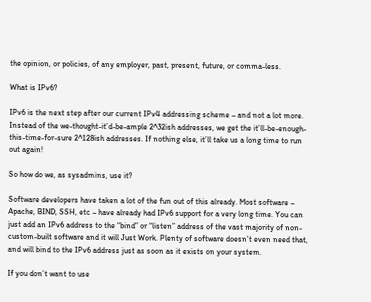the opinion, or policies, of any employer, past, present, future, or comma-less.

What is IPv6?

IPv6 is the next step after our current IPv4 addressing scheme – and not a lot more. Instead of the we-thought-it’d-be-ample 2^32ish addresses, we get the it’ll-be-enough-this-time-for-sure 2^128ish addresses. If nothing else, it’ll take us a long time to run out again!

So how do we, as sysadmins, use it?

Software developers have taken a lot of the fun out of this already. Most software – Apache, BIND, SSH, etc – have already had IPv6 support for a very long time. You can just add an IPv6 address to the “bind” or “listen” address of the vast majority of non-custom-built software and it will Just Work. Plenty of software doesn’t even need that, and will bind to the IPv6 address just as soon as it exists on your system.

If you don’t want to use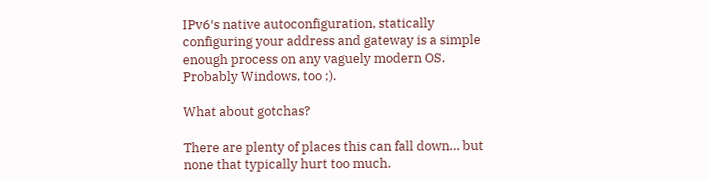IPv6′s native autoconfiguration, statically configuring your address and gateway is a simple enough process on any vaguely modern OS. Probably Windows, too ;).

What about gotchas?

There are plenty of places this can fall down… but none that typically hurt too much.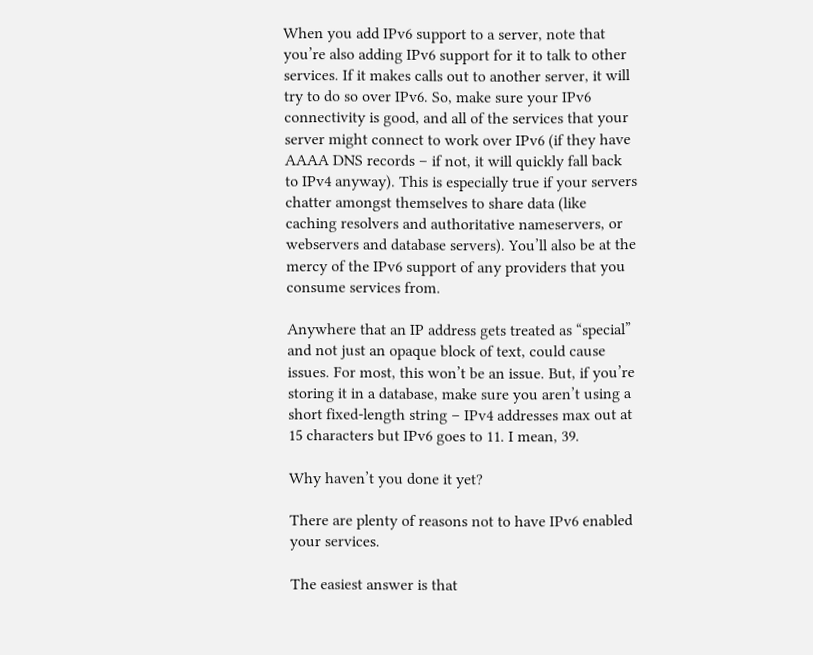When you add IPv6 support to a server, note that you’re also adding IPv6 support for it to talk to other services. If it makes calls out to another server, it will try to do so over IPv6. So, make sure your IPv6 connectivity is good, and all of the services that your server might connect to work over IPv6 (if they have AAAA DNS records – if not, it will quickly fall back to IPv4 anyway). This is especially true if your servers chatter amongst themselves to share data (like caching resolvers and authoritative nameservers, or webservers and database servers). You’ll also be at the mercy of the IPv6 support of any providers that you consume services from.

Anywhere that an IP address gets treated as “special” and not just an opaque block of text, could cause issues. For most, this won’t be an issue. But, if you’re storing it in a database, make sure you aren’t using a short fixed-length string – IPv4 addresses max out at 15 characters but IPv6 goes to 11. I mean, 39.

Why haven’t you done it yet?

There are plenty of reasons not to have IPv6 enabled your services.

The easiest answer is that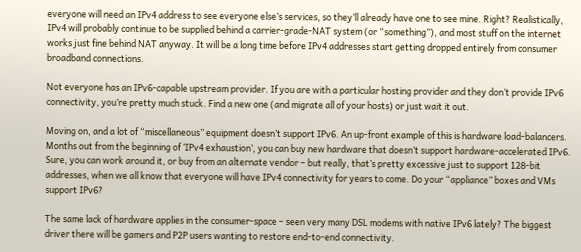everyone will need an IPv4 address to see everyone else’s services, so they’ll already have one to see mine. Right? Realistically, IPv4 will probably continue to be supplied behind a carrier-grade-NAT system (or “something”), and most stuff on the internet works just fine behind NAT anyway. It will be a long time before IPv4 addresses start getting dropped entirely from consumer broadband connections.

Not everyone has an IPv6-capable upstream provider. If you are with a particular hosting provider and they don’t provide IPv6 connectivity, you’re pretty much stuck. Find a new one (and migrate all of your hosts) or just wait it out.

Moving on, and a lot of “miscellaneous” equipment doesn’t support IPv6. An up-front example of this is hardware load-balancers. Months out from the beginning of ‘IPv4 exhaustion’, you can buy new hardware that doesn’t support hardware-accelerated IPv6. Sure, you can work around it, or buy from an alternate vendor – but really, that’s pretty excessive just to support 128-bit addresses, when we all know that everyone will have IPv4 connectivity for years to come. Do your “appliance” boxes and VMs support IPv6?

The same lack of hardware applies in the consumer-space – seen very many DSL modems with native IPv6 lately? The biggest driver there will be gamers and P2P users wanting to restore end-to-end connectivity.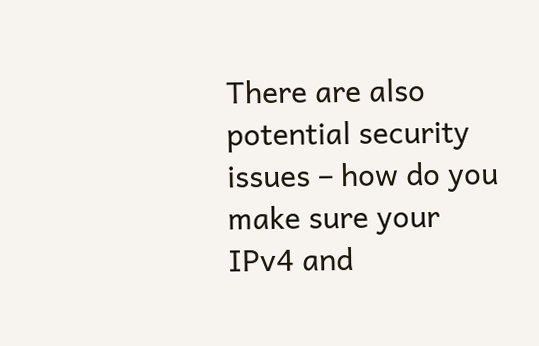There are also potential security issues – how do you make sure your IPv4 and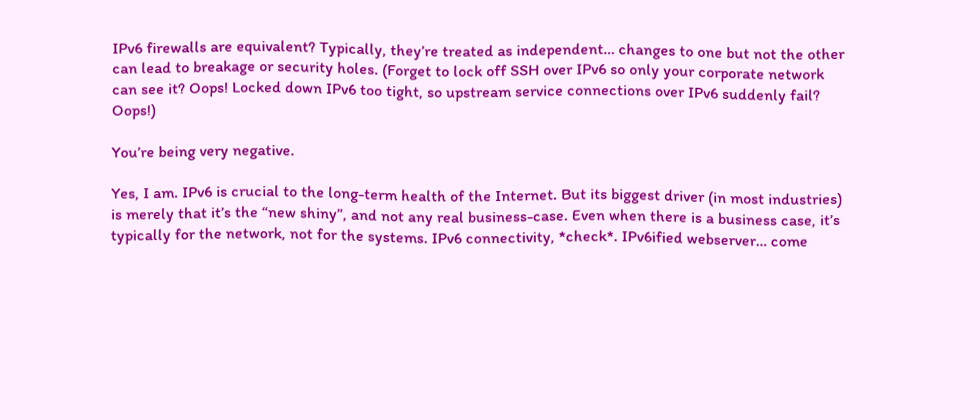IPv6 firewalls are equivalent? Typically, they’re treated as independent… changes to one but not the other can lead to breakage or security holes. (Forget to lock off SSH over IPv6 so only your corporate network can see it? Oops! Locked down IPv6 too tight, so upstream service connections over IPv6 suddenly fail? Oops!)

You’re being very negative.

Yes, I am. IPv6 is crucial to the long-term health of the Internet. But its biggest driver (in most industries) is merely that it’s the “new shiny”, and not any real business-case. Even when there is a business case, it’s typically for the network, not for the systems. IPv6 connectivity, *check*. IPv6ified webserver… come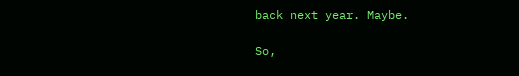back next year. Maybe.

So,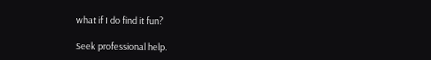what if I do find it fun?

Seek professional help.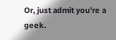Or, just admit you’re a geek.